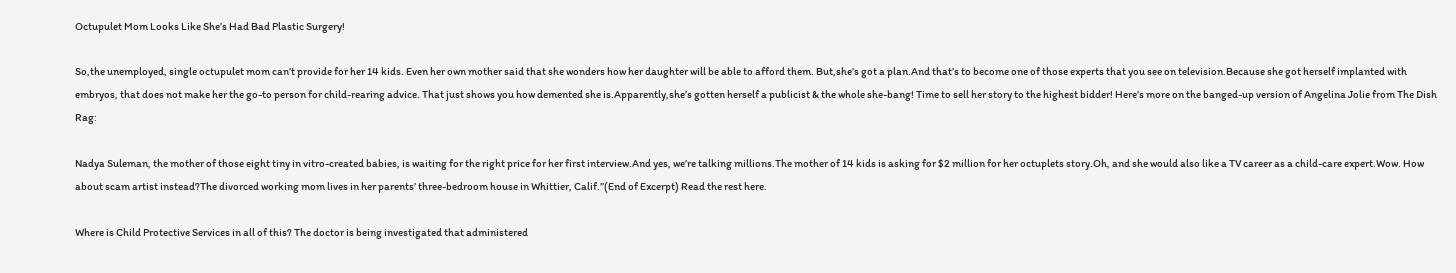Octupulet Mom Looks Like She’s Had Bad Plastic Surgery!

So,the unemployed, single octupulet mom can’t provide for her 14 kids. Even her own mother said that she wonders how her daughter will be able to afford them. But,she’s got a plan.And that’s to become one of those experts that you see on television.Because she got herself implanted with embryos, that does not make her the go-to person for child-rearing advice. That just shows you how demented she is.Apparently,she’s gotten herself a publicist & the whole she-bang! Time to sell her story to the highest bidder! Here’s more on the banged-up version of Angelina Jolie from The Dish Rag:

Nadya Suleman, the mother of those eight tiny in vitro-created babies, is waiting for the right price for her first interview.And yes, we’re talking millions.The mother of 14 kids is asking for $2 million for her octuplets story.Oh, and she would also like a TV career as a child-care expert.Wow. How about scam artist instead?The divorced working mom lives in her parents’ three-bedroom house in Whittier, Calif.”(End of Excerpt) Read the rest here.

Where is Child Protective Services in all of this? The doctor is being investigated that administered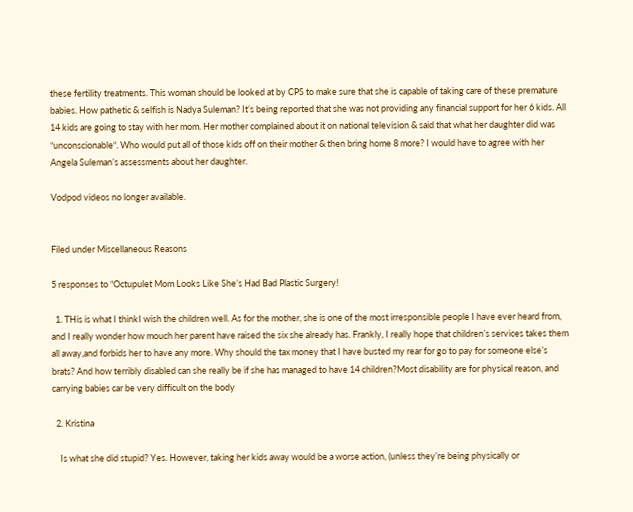these fertility treatments. This woman should be looked at by CPS to make sure that she is capable of taking care of these premature babies. How pathetic & selfish is Nadya Suleman? It’s being reported that she was not providing any financial support for her 6 kids. All 14 kids are going to stay with her mom. Her mother complained about it on national television & said that what her daughter did was “unconscionable“. Who would put all of those kids off on their mother & then bring home 8 more? I would have to agree with her Angela Suleman’s assessments about her daughter.

Vodpod videos no longer available.


Filed under Miscellaneous Reasons

5 responses to “Octupulet Mom Looks Like She’s Had Bad Plastic Surgery!

  1. THis is what I thinkI wish the children well. As for the mother, she is one of the most irresponsible people I have ever heard from, and I really wonder how mouch her parent have raised the six she already has. Frankly, I really hope that children’s services takes them all away,and forbids her to have any more. Why should the tax money that I have busted my rear for go to pay for someone else’s brats? And how terribly disabled can she really be if she has managed to have 14 children?Most disability are for physical reason, and carrying babies car be very difficult on the body

  2. Kristina

    Is what she did stupid? Yes. However, taking her kids away would be a worse action, (unless they’re being physically or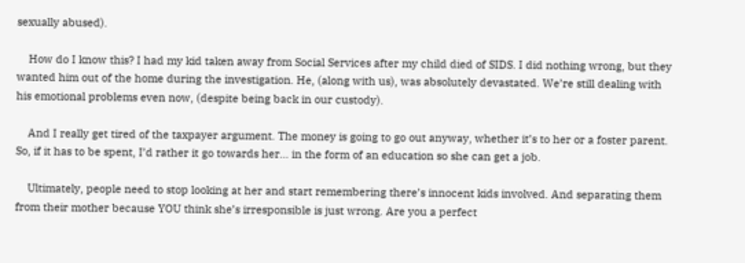sexually abused).

    How do I know this? I had my kid taken away from Social Services after my child died of SIDS. I did nothing wrong, but they wanted him out of the home during the investigation. He, (along with us), was absolutely devastated. We’re still dealing with his emotional problems even now, (despite being back in our custody).

    And I really get tired of the taxpayer argument. The money is going to go out anyway, whether it’s to her or a foster parent. So, if it has to be spent, I’d rather it go towards her… in the form of an education so she can get a job.

    Ultimately, people need to stop looking at her and start remembering there’s innocent kids involved. And separating them from their mother because YOU think she’s irresponsible is just wrong. Are you a perfect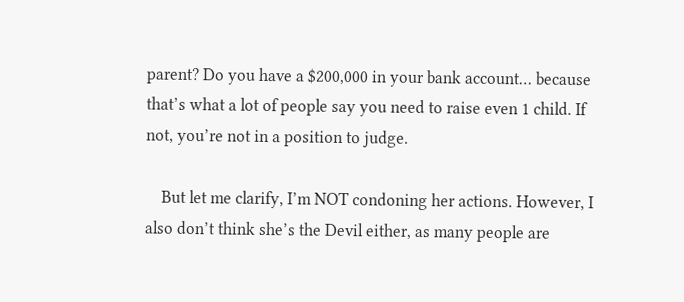parent? Do you have a $200,000 in your bank account… because that’s what a lot of people say you need to raise even 1 child. If not, you’re not in a position to judge.

    But let me clarify, I’m NOT condoning her actions. However, I also don’t think she’s the Devil either, as many people are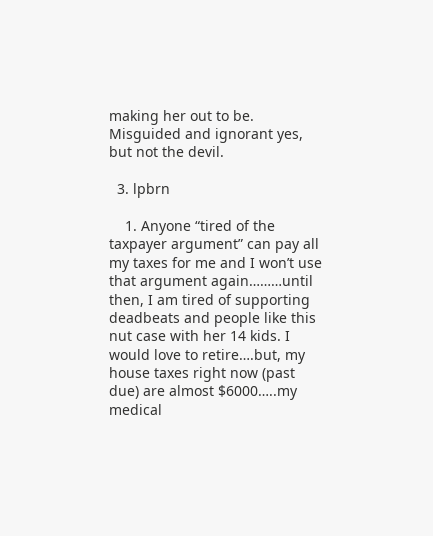making her out to be. Misguided and ignorant yes, but not the devil.

  3. lpbrn

    1. Anyone “tired of the taxpayer argument” can pay all my taxes for me and I won’t use that argument again………until then, I am tired of supporting deadbeats and people like this nut case with her 14 kids. I would love to retire….but, my house taxes right now (past due) are almost $6000…..my medical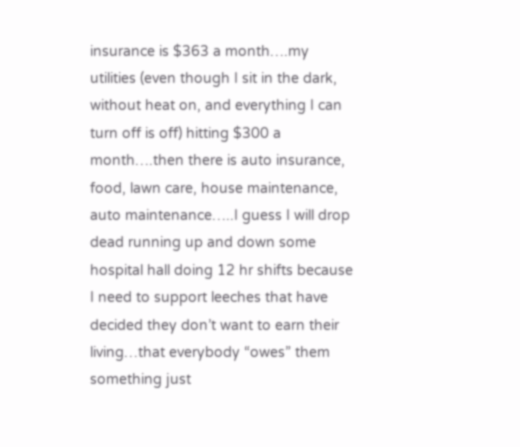insurance is $363 a month….my utilities (even though I sit in the dark, without heat on, and everything I can turn off is off) hitting $300 a month….then there is auto insurance, food, lawn care, house maintenance, auto maintenance…..I guess I will drop dead running up and down some hospital hall doing 12 hr shifts because I need to support leeches that have decided they don’t want to earn their living…that everybody “owes” them something just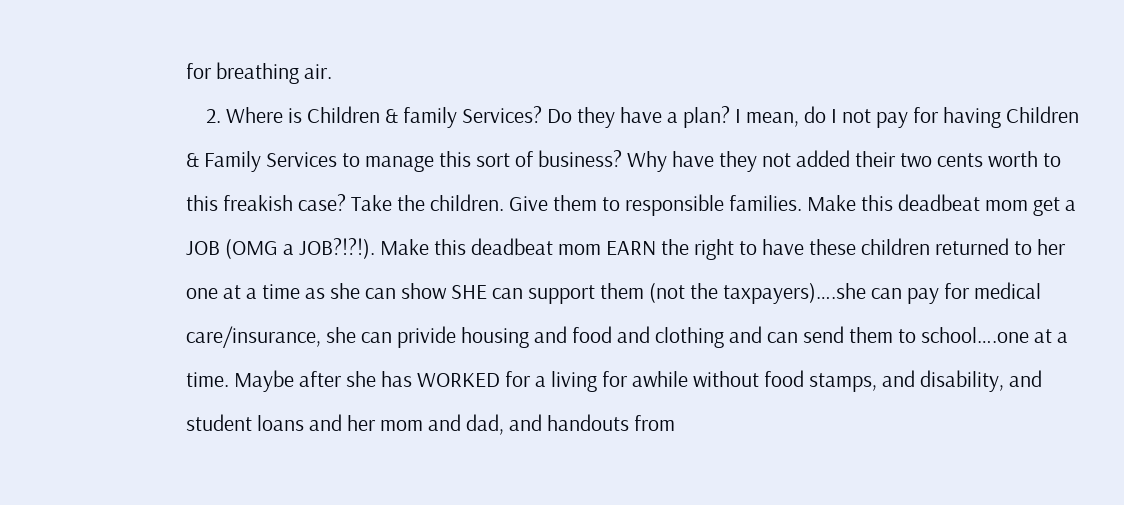for breathing air.
    2. Where is Children & family Services? Do they have a plan? I mean, do I not pay for having Children & Family Services to manage this sort of business? Why have they not added their two cents worth to this freakish case? Take the children. Give them to responsible families. Make this deadbeat mom get a JOB (OMG a JOB?!?!). Make this deadbeat mom EARN the right to have these children returned to her one at a time as she can show SHE can support them (not the taxpayers)….she can pay for medical care/insurance, she can privide housing and food and clothing and can send them to school….one at a time. Maybe after she has WORKED for a living for awhile without food stamps, and disability, and student loans and her mom and dad, and handouts from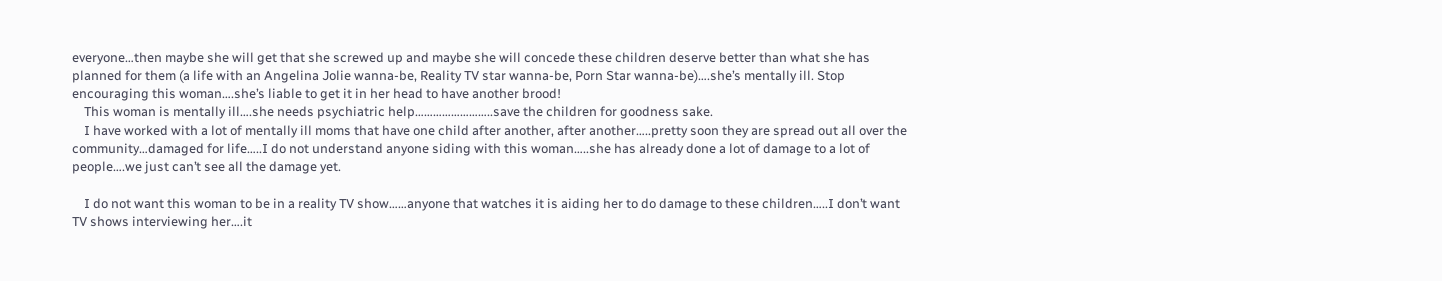everyone…then maybe she will get that she screwed up and maybe she will concede these children deserve better than what she has planned for them (a life with an Angelina Jolie wanna-be, Reality TV star wanna-be, Porn Star wanna-be)….she’s mentally ill. Stop encouraging this woman….she’s liable to get it in her head to have another brood!
    This woman is mentally ill….she needs psychiatric help……………………..save the children for goodness sake.
    I have worked with a lot of mentally ill moms that have one child after another, after another…..pretty soon they are spread out all over the community…damaged for life…..I do not understand anyone siding with this woman…..she has already done a lot of damage to a lot of people….we just can’t see all the damage yet.

    I do not want this woman to be in a reality TV show……anyone that watches it is aiding her to do damage to these children…..I don’t want TV shows interviewing her….it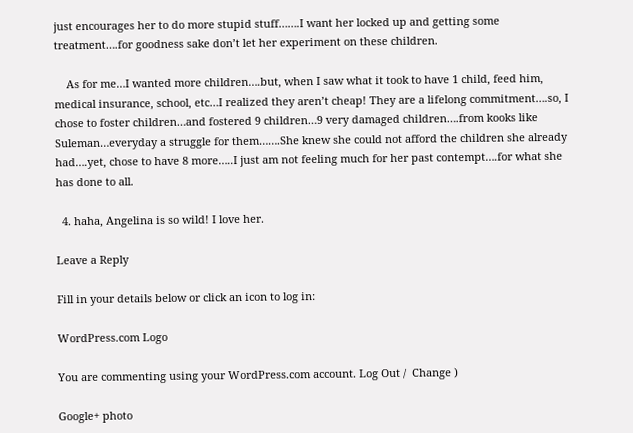just encourages her to do more stupid stuff…….I want her locked up and getting some treatment….for goodness sake don’t let her experiment on these children.

    As for me…I wanted more children….but, when I saw what it took to have 1 child, feed him, medical insurance, school, etc…I realized they aren’t cheap! They are a lifelong commitment….so, I chose to foster children…and fostered 9 children…9 very damaged children….from kooks like Suleman…everyday a struggle for them…….She knew she could not afford the children she already had….yet, chose to have 8 more…..I just am not feeling much for her past contempt….for what she has done to all.

  4. haha, Angelina is so wild! I love her.

Leave a Reply

Fill in your details below or click an icon to log in:

WordPress.com Logo

You are commenting using your WordPress.com account. Log Out /  Change )

Google+ photo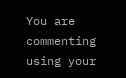You are commenting using your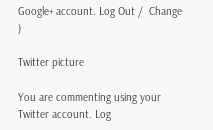Google+ account. Log Out /  Change )

Twitter picture

You are commenting using your Twitter account. Log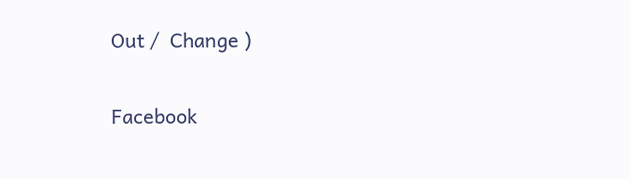Out /  Change )

Facebook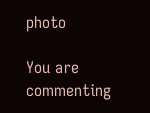photo

You are commenting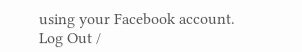using your Facebook account. Log Out /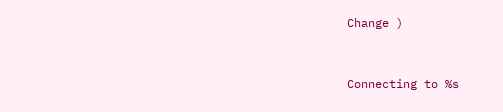Change )


Connecting to %s